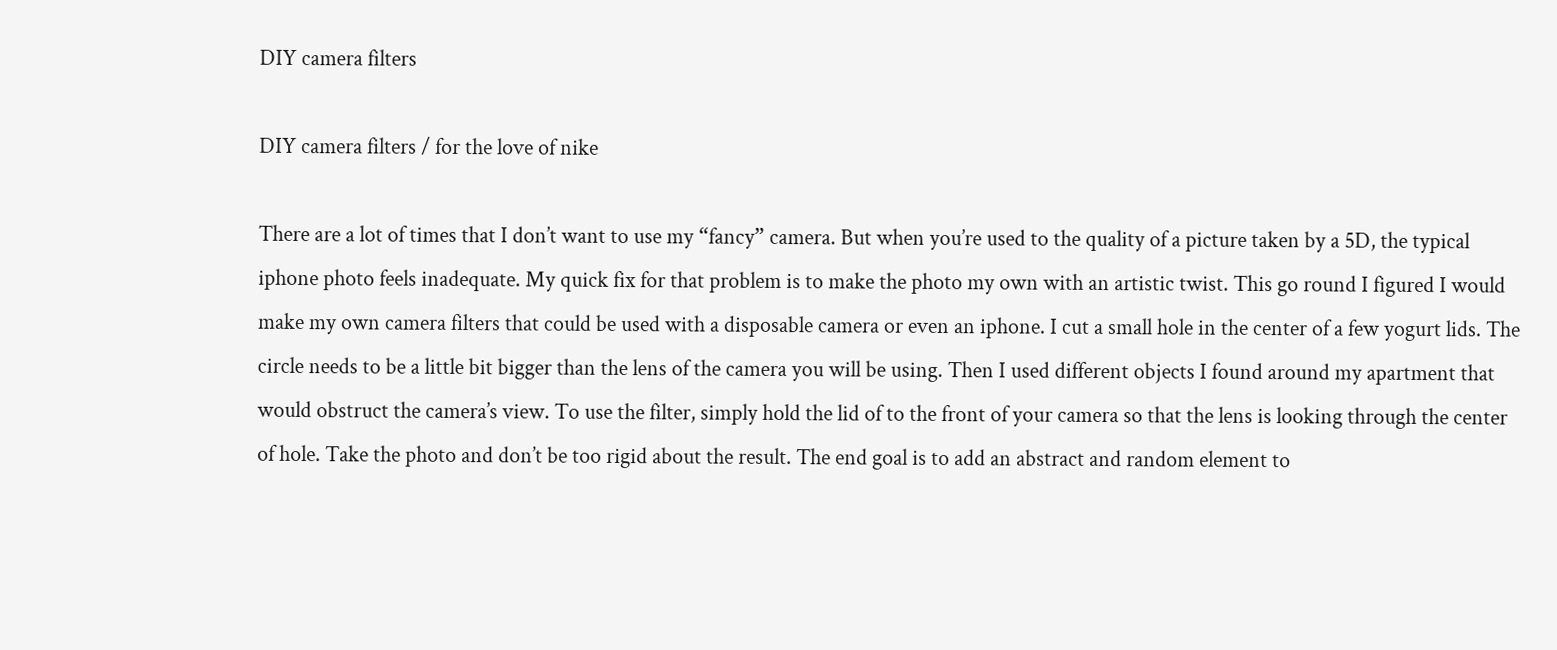DIY camera filters

DIY camera filters / for the love of nike

There are a lot of times that I don’t want to use my “fancy” camera. But when you’re used to the quality of a picture taken by a 5D, the typical iphone photo feels inadequate. My quick fix for that problem is to make the photo my own with an artistic twist. This go round I figured I would make my own camera filters that could be used with a disposable camera or even an iphone. I cut a small hole in the center of a few yogurt lids. The circle needs to be a little bit bigger than the lens of the camera you will be using. Then I used different objects I found around my apartment that would obstruct the camera’s view. To use the filter, simply hold the lid of to the front of your camera so that the lens is looking through the center of hole. Take the photo and don’t be too rigid about the result. The end goal is to add an abstract and random element to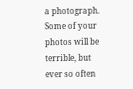a photograph. Some of your photos will be terrible, but ever so often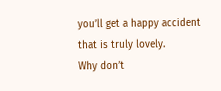you’ll get a happy accident that is truly lovely.
Why don’t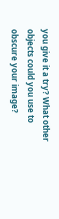you give it a try? What other objects could you use to obscure your image?